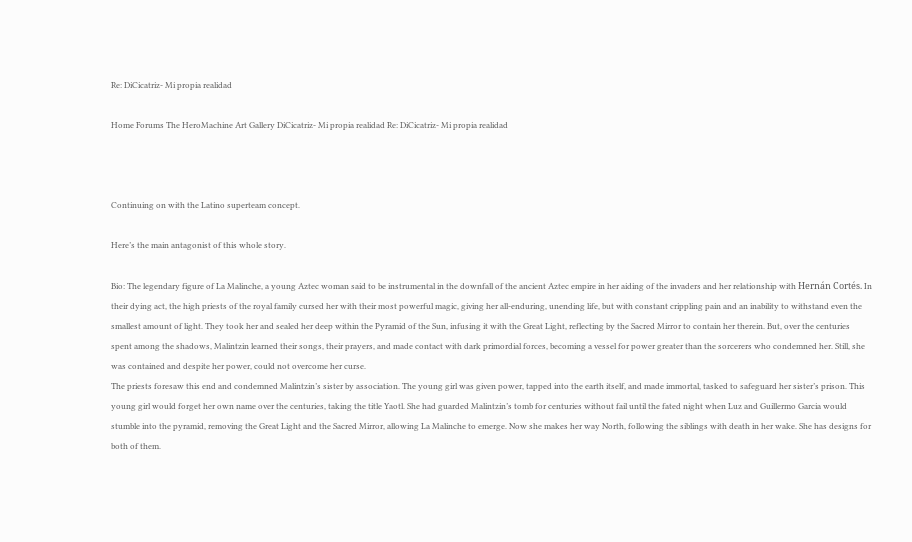Re: DiCicatriz- Mi propia realidad

Home Forums The HeroMachine Art Gallery DiCicatriz- Mi propia realidad Re: DiCicatriz- Mi propia realidad



Continuing on with the Latino superteam concept.

Here’s the main antagonist of this whole story.

Bio: The legendary figure of La Malinche, a young Aztec woman said to be instrumental in the downfall of the ancient Aztec empire in her aiding of the invaders and her relationship with Hernán Cortés. In their dying act, the high priests of the royal family cursed her with their most powerful magic, giving her all-enduring, unending life, but with constant crippling pain and an inability to withstand even the smallest amount of light. They took her and sealed her deep within the Pyramid of the Sun, infusing it with the Great Light, reflecting by the Sacred Mirror to contain her therein. But, over the centuries spent among the shadows, Malintzin learned their songs, their prayers, and made contact with dark primordial forces, becoming a vessel for power greater than the sorcerers who condemned her. Still, she was contained and despite her power, could not overcome her curse.
The priests foresaw this end and condemned Malintzin’s sister by association. The young girl was given power, tapped into the earth itself, and made immortal, tasked to safeguard her sister’s prison. This young girl would forget her own name over the centuries, taking the title Yaotl. She had guarded Malintzin’s tomb for centuries without fail until the fated night when Luz and Guillermo Garcia would stumble into the pyramid, removing the Great Light and the Sacred Mirror, allowing La Malinche to emerge. Now she makes her way North, following the siblings with death in her wake. She has designs for both of them.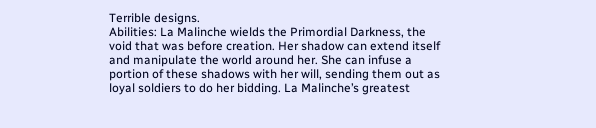Terrible designs.
Abilities: La Malinche wields the Primordial Darkness, the void that was before creation. Her shadow can extend itself and manipulate the world around her. She can infuse a portion of these shadows with her will, sending them out as loyal soldiers to do her bidding. La Malinche’s greatest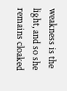weakness is the light, and so she remains cloaked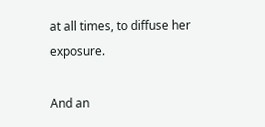at all times, to diffuse her exposure.

And an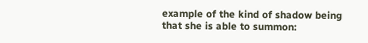example of the kind of shadow being that she is able to summon: